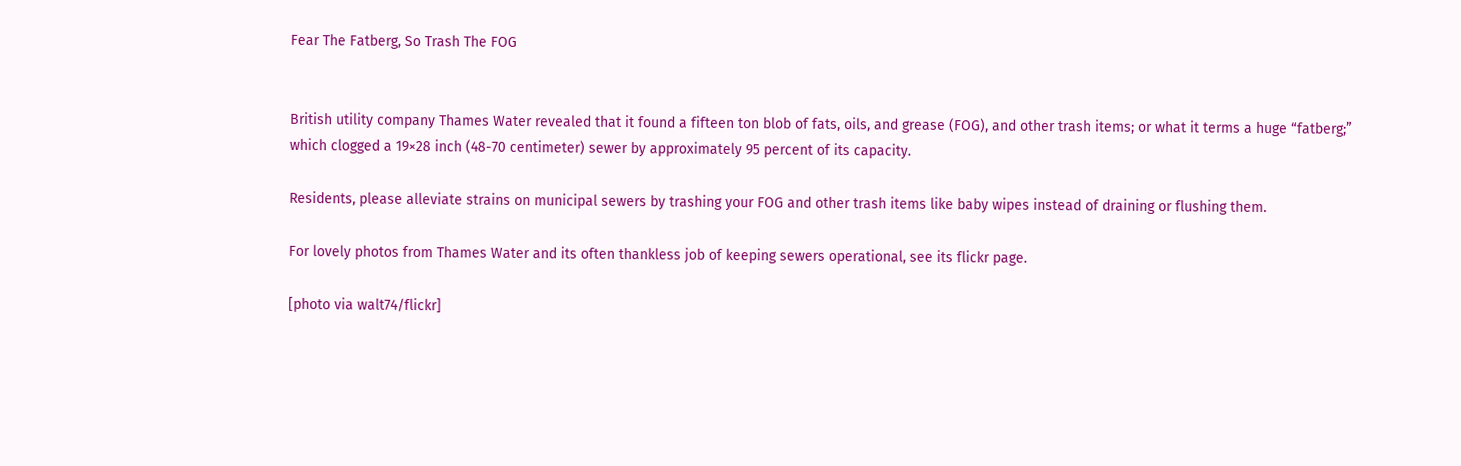Fear The Fatberg, So Trash The FOG


British utility company Thames Water revealed that it found a fifteen ton blob of fats, oils, and grease (FOG), and other trash items; or what it terms a huge “fatberg;” which clogged a 19×28 inch (48-70 centimeter) sewer by approximately 95 percent of its capacity.

Residents, please alleviate strains on municipal sewers by trashing your FOG and other trash items like baby wipes instead of draining or flushing them.

For lovely photos from Thames Water and its often thankless job of keeping sewers operational, see its flickr page.

[photo via walt74/flickr]